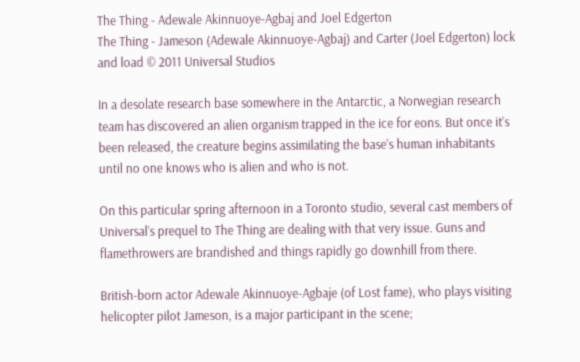The Thing - Adewale Akinnuoye-Agbaj and Joel Edgerton
The Thing - Jameson (Adewale Akinnuoye-Agbaj) and Carter (Joel Edgerton) lock and load © 2011 Universal Studios

In a desolate research base somewhere in the Antarctic, a Norwegian research team has discovered an alien organism trapped in the ice for eons. But once it’s been released, the creature begins assimilating the base’s human inhabitants until no one knows who is alien and who is not.

On this particular spring afternoon in a Toronto studio, several cast members of Universal’s prequel to The Thing are dealing with that very issue. Guns and flamethrowers are brandished and things rapidly go downhill from there.

British-born actor Adewale Akinnuoye-Agbaje (of Lost fame), who plays visiting helicopter pilot Jameson, is a major participant in the scene;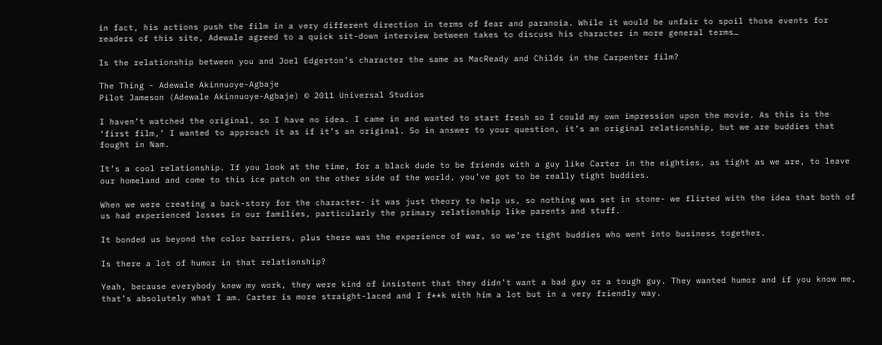in fact, his actions push the film in a very different direction in terms of fear and paranoia. While it would be unfair to spoil those events for readers of this site, Adewale agreed to a quick sit-down interview between takes to discuss his character in more general terms…

Is the relationship between you and Joel Edgerton’s character the same as MacReady and Childs in the Carpenter film?

The Thing - Adewale Akinnuoye-Agbaje
Pilot Jameson (Adewale Akinnuoye-Agbaje) © 2011 Universal Studios

I haven’t watched the original, so I have no idea. I came in and wanted to start fresh so I could my own impression upon the movie. As this is the ‘first film,’ I wanted to approach it as if it’s an original. So in answer to your question, it’s an original relationship, but we are buddies that fought in Nam.

It’s a cool relationship. If you look at the time, for a black dude to be friends with a guy like Carter in the eighties, as tight as we are, to leave our homeland and come to this ice patch on the other side of the world, you’ve got to be really tight buddies.

When we were creating a back-story for the character- it was just theory to help us, so nothing was set in stone- we flirted with the idea that both of us had experienced losses in our families, particularly the primary relationship like parents and stuff.

It bonded us beyond the color barriers, plus there was the experience of war, so we’re tight buddies who went into business together.

Is there a lot of humor in that relationship?

Yeah, because everybody knew my work, they were kind of insistent that they didn’t want a bad guy or a tough guy. They wanted humor and if you know me, that’s absolutely what I am. Carter is more straight-laced and I f**k with him a lot but in a very friendly way.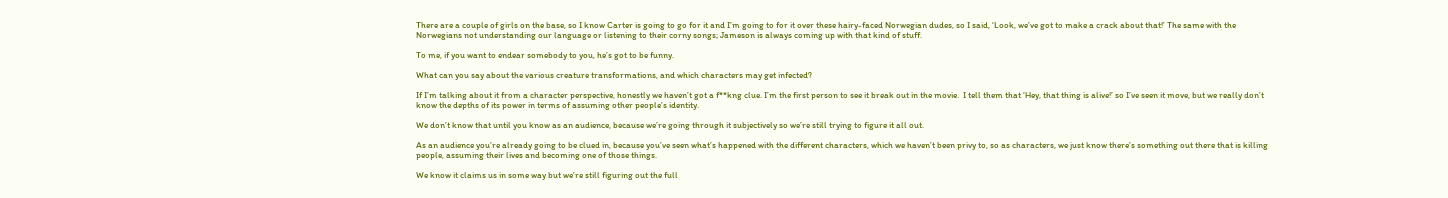There are a couple of girls on the base, so I know Carter is going to go for it and I’m going to for it over these hairy-faced Norwegian dudes, so I said, ‘Look, we’ve got to make a crack about that!’ The same with the Norwegians not understanding our language or listening to their corny songs; Jameson is always coming up with that kind of stuff.

To me, if you want to endear somebody to you, he’s got to be funny.

What can you say about the various creature transformations, and which characters may get infected?

If I’m talking about it from a character perspective, honestly we haven’t got a f**kng clue. I’m the first person to see it break out in the movie.  I tell them that ‘Hey, that thing is alive!’ so I’ve seen it move, but we really don’t know the depths of its power in terms of assuming other people’s identity.

We don’t know that until you know as an audience, because we’re going through it subjectively so we’re still trying to figure it all out.

As an audience you’re already going to be clued in, because you’ve seen what’s happened with the different characters, which we haven’t been privy to, so as characters, we just know there’s something out there that is killing people, assuming their lives and becoming one of those things.

We know it claims us in some way but we’re still figuring out the full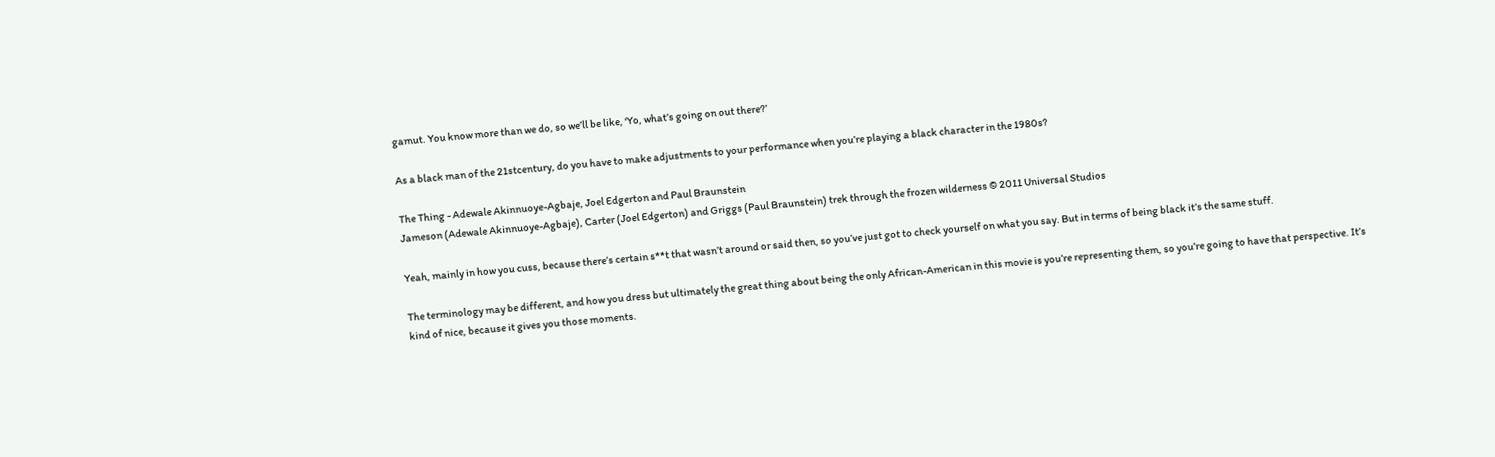gamut. You know more than we do, so we’ll be like, ‘Yo, what’s going on out there?’

As a black man of the 21stcentury, do you have to make adjustments to your performance when you’re playing a black character in the 1980s?

The Thing - Adewale Akinnuoye-Agbaje, Joel Edgerton and Paul Braunstein
Jameson (Adewale Akinnuoye-Agbaje), Carter (Joel Edgerton) and Griggs (Paul Braunstein) trek through the frozen wilderness © 2011 Universal Studios

Yeah, mainly in how you cuss, because there’s certain s**t that wasn’t around or said then, so you’ve just got to check yourself on what you say. But in terms of being black it’s the same stuff.

The terminology may be different, and how you dress but ultimately the great thing about being the only African-American in this movie is you’re representing them, so you’re going to have that perspective. It’s kind of nice, because it gives you those moments.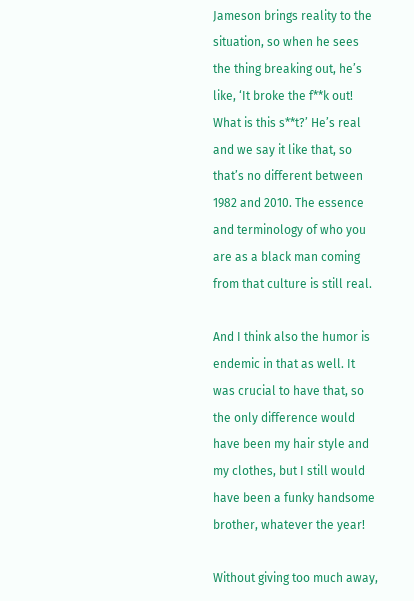Jameson brings reality to the situation, so when he sees the thing breaking out, he’s like, ‘It broke the f**k out! What is this s**t?’ He’s real and we say it like that, so that’s no different between 1982 and 2010. The essence and terminology of who you are as a black man coming from that culture is still real.

And I think also the humor is endemic in that as well. It was crucial to have that, so the only difference would have been my hair style and my clothes, but I still would have been a funky handsome brother, whatever the year!

Without giving too much away,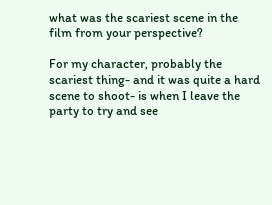what was the scariest scene in the film from your perspective?

For my character, probably the scariest thing- and it was quite a hard scene to shoot- is when I leave the party to try and see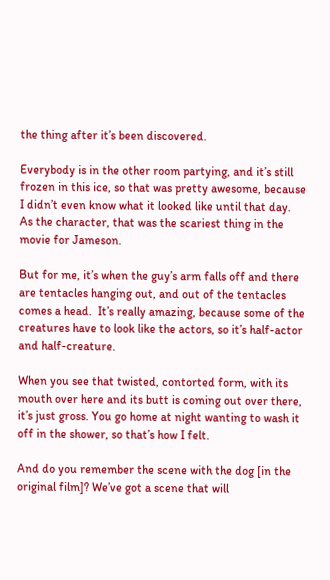the thing after it’s been discovered.

Everybody is in the other room partying, and it’s still frozen in this ice, so that was pretty awesome, because I didn’t even know what it looked like until that day. As the character, that was the scariest thing in the movie for Jameson.

But for me, it’s when the guy’s arm falls off and there are tentacles hanging out, and out of the tentacles comes a head.  It’s really amazing, because some of the creatures have to look like the actors, so it’s half-actor and half-creature.

When you see that twisted, contorted form, with its mouth over here and its butt is coming out over there, it’s just gross. You go home at night wanting to wash it off in the shower, so that’s how I felt.

And do you remember the scene with the dog [in the original film]? We’ve got a scene that will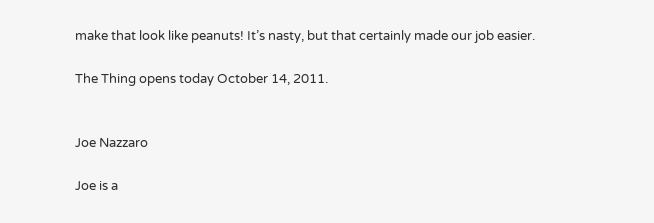make that look like peanuts! It’s nasty, but that certainly made our job easier.

The Thing opens today October 14, 2011.


Joe Nazzaro

Joe is a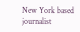New York based journalist